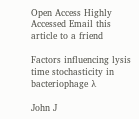Open Access Highly Accessed Email this article to a friend

Factors influencing lysis time stochasticity in bacteriophage λ

John J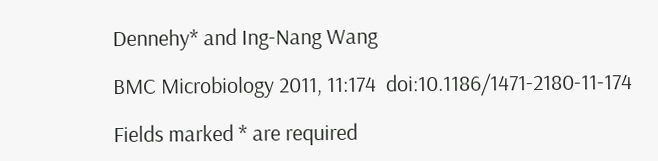Dennehy* and Ing-Nang Wang

BMC Microbiology 2011, 11:174  doi:10.1186/1471-2180-11-174

Fields marked * are required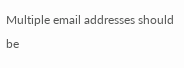Multiple email addresses should be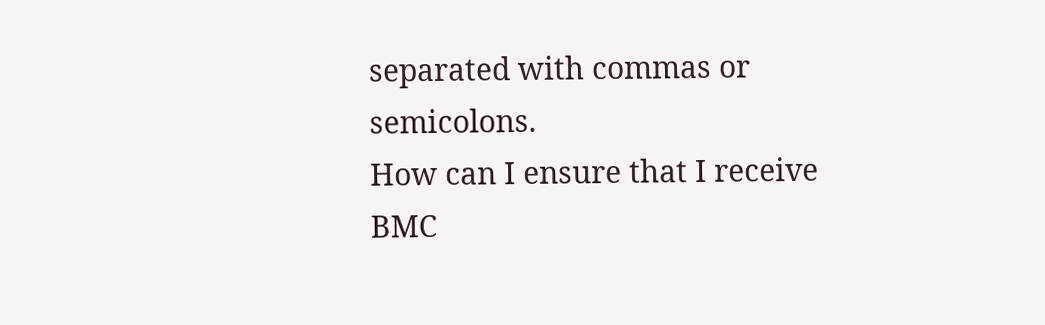separated with commas or semicolons.
How can I ensure that I receive BMC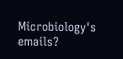Microbiology's emails?